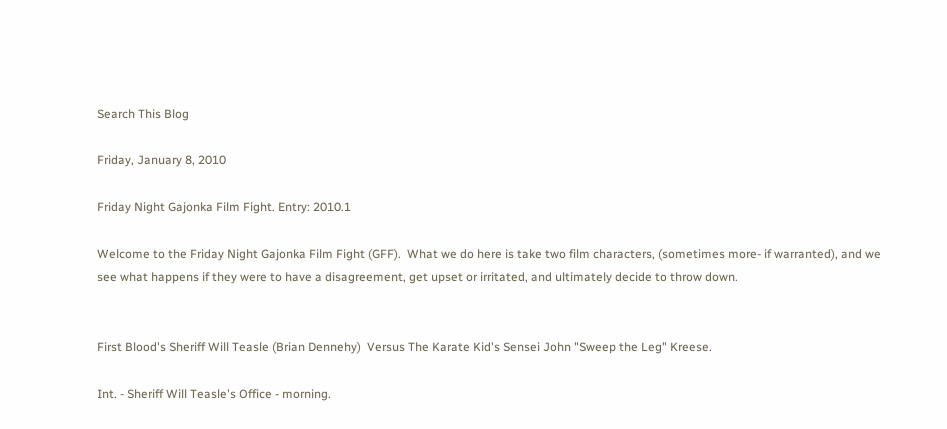Search This Blog

Friday, January 8, 2010

Friday Night Gajonka Film Fight. Entry: 2010.1

Welcome to the Friday Night Gajonka Film Fight (GFF).  What we do here is take two film characters, (sometimes more- if warranted), and we see what happens if they were to have a disagreement, get upset or irritated, and ultimately decide to throw down.


First Blood's Sheriff Will Teasle (Brian Dennehy)  Versus The Karate Kid's Sensei John "Sweep the Leg" Kreese.

Int. - Sheriff Will Teasle's Office - morning.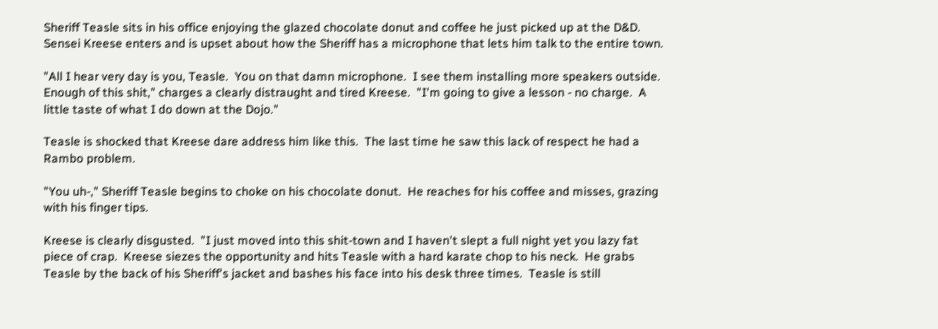Sheriff Teasle sits in his office enjoying the glazed chocolate donut and coffee he just picked up at the D&D.  Sensei Kreese enters and is upset about how the Sheriff has a microphone that lets him talk to the entire town.

"All I hear very day is you, Teasle.  You on that damn microphone.  I see them installing more speakers outside.  Enough of this shit," charges a clearly distraught and tired Kreese.  "I'm going to give a lesson - no charge.  A little taste of what I do down at the Dojo."

Teasle is shocked that Kreese dare address him like this.  The last time he saw this lack of respect he had a Rambo problem.

"You uh-," Sheriff Teasle begins to choke on his chocolate donut.  He reaches for his coffee and misses, grazing with his finger tips.

Kreese is clearly disgusted.  "I just moved into this shit-town and I haven't slept a full night yet you lazy fat piece of crap.  Kreese siezes the opportunity and hits Teasle with a hard karate chop to his neck.  He grabs Teasle by the back of his Sheriff's jacket and bashes his face into his desk three times.  Teasle is still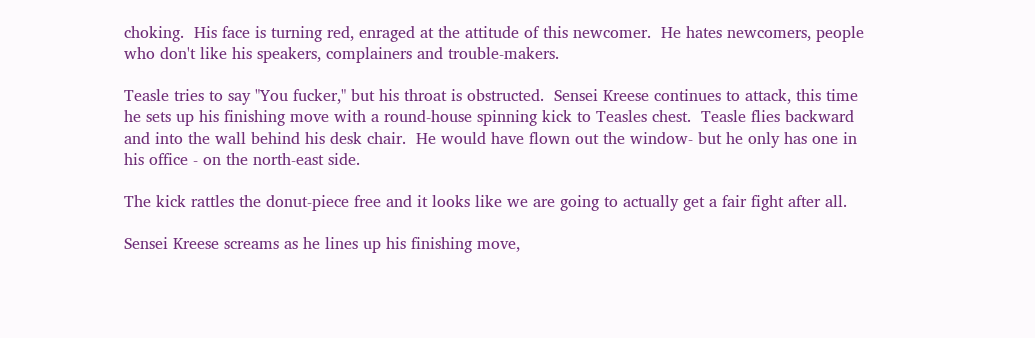choking.  His face is turning red, enraged at the attitude of this newcomer.  He hates newcomers, people who don't like his speakers, complainers and trouble-makers.

Teasle tries to say "You fucker," but his throat is obstructed.  Sensei Kreese continues to attack, this time he sets up his finishing move with a round-house spinning kick to Teasles chest.  Teasle flies backward and into the wall behind his desk chair.  He would have flown out the window- but he only has one in his office - on the north-east side.

The kick rattles the donut-piece free and it looks like we are going to actually get a fair fight after all.

Sensei Kreese screams as he lines up his finishing move,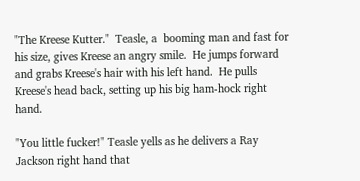"The Kreese Kutter."  Teasle, a  booming man and fast for his size, gives Kreese an angry smile.  He jumps forward and grabs Kreese's hair with his left hand.  He pulls Kreese's head back, setting up his big ham-hock right hand.

"You little fucker!" Teasle yells as he delivers a Ray Jackson right hand that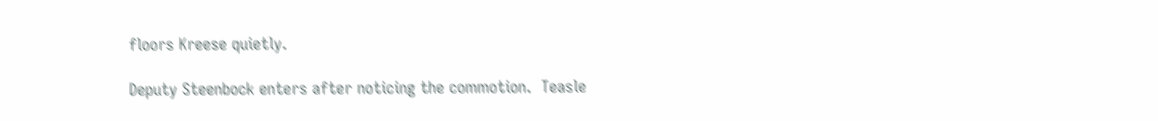floors Kreese quietly.

Deputy Steenbock enters after noticing the commotion.  Teasle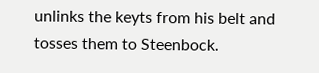unlinks the keyts from his belt and tosses them to Steenbock.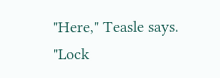"Here," Teasle says.  "Lock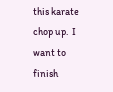this karate chop up.  I want to finish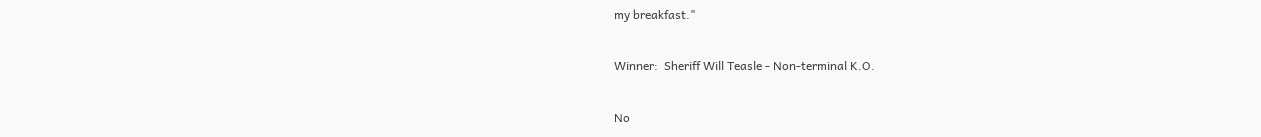my breakfast."

Winner:  Sheriff Will Teasle - Non-terminal K.O.

No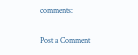comments:

Post a Comment